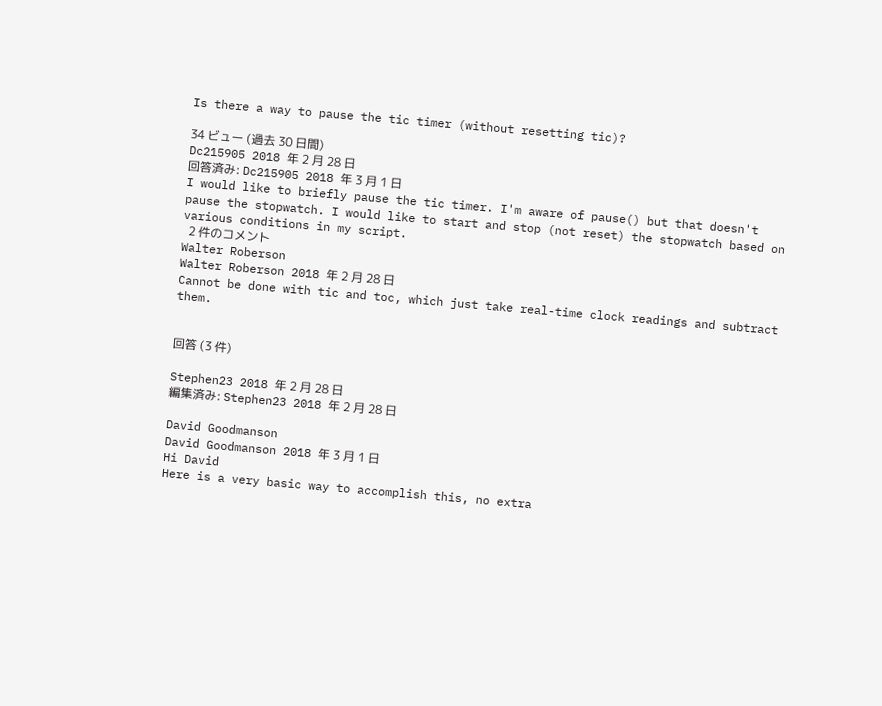Is there a way to pause the tic timer (without resetting tic)?

34 ビュー (過去 30 日間)
Dc215905 2018 年 2 月 28 日
回答済み: Dc215905 2018 年 3 月 1 日
I would like to briefly pause the tic timer. I'm aware of pause() but that doesn't pause the stopwatch. I would like to start and stop (not reset) the stopwatch based on various conditions in my script.
  2 件のコメント
Walter Roberson
Walter Roberson 2018 年 2 月 28 日
Cannot be done with tic and toc, which just take real-time clock readings and subtract them.


回答 (3 件)

Stephen23 2018 年 2 月 28 日
編集済み: Stephen23 2018 年 2 月 28 日

David Goodmanson
David Goodmanson 2018 年 3 月 1 日
Hi David
Here is a very basic way to accomplish this, no extra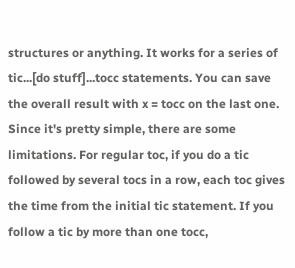structures or anything. It works for a series of tic...[do stuff]...tocc statements. You can save the overall result with x = tocc on the last one.
Since it's pretty simple, there are some limitations. For regular toc, if you do a tic followed by several tocs in a row, each toc gives the time from the initial tic statement. If you follow a tic by more than one tocc,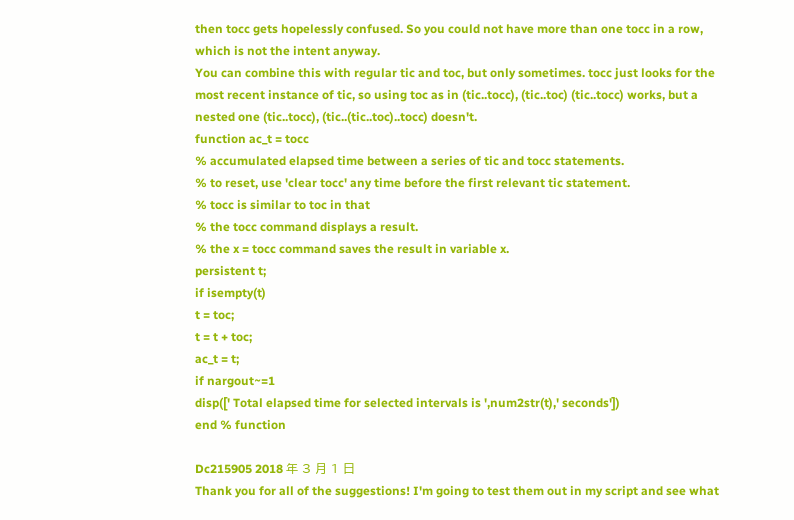then tocc gets hopelessly confused. So you could not have more than one tocc in a row, which is not the intent anyway.
You can combine this with regular tic and toc, but only sometimes. tocc just looks for the most recent instance of tic, so using toc as in (tic..tocc), (tic..toc) (tic..tocc) works, but a nested one (tic..tocc), (tic..(tic..toc)..tocc) doesn't.
function ac_t = tocc
% accumulated elapsed time between a series of tic and tocc statements.
% to reset, use 'clear tocc' any time before the first relevant tic statement.
% tocc is similar to toc in that
% the tocc command displays a result.
% the x = tocc command saves the result in variable x.
persistent t;
if isempty(t)
t = toc;
t = t + toc;
ac_t = t;
if nargout~=1
disp([' Total elapsed time for selected intervals is ',num2str(t),' seconds'])
end % function

Dc215905 2018 年 3 月 1 日
Thank you for all of the suggestions! I'm going to test them out in my script and see what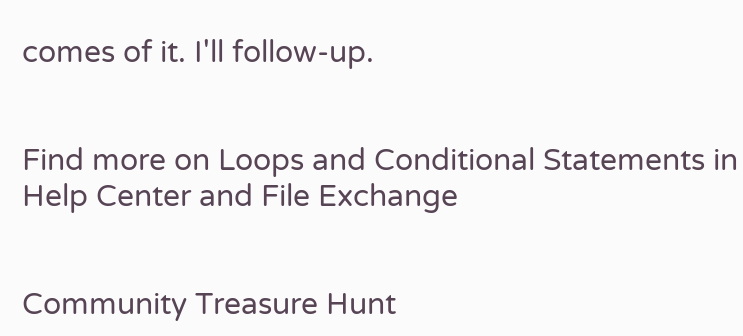comes of it. I'll follow-up.


Find more on Loops and Conditional Statements in Help Center and File Exchange


Community Treasure Hunt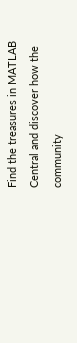Find the treasures in MATLAB Central and discover how the community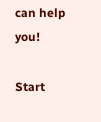can help you!

Start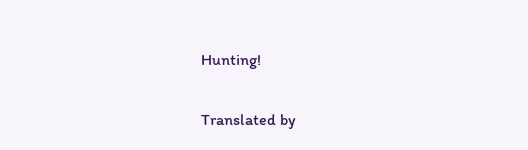Hunting!

Translated by